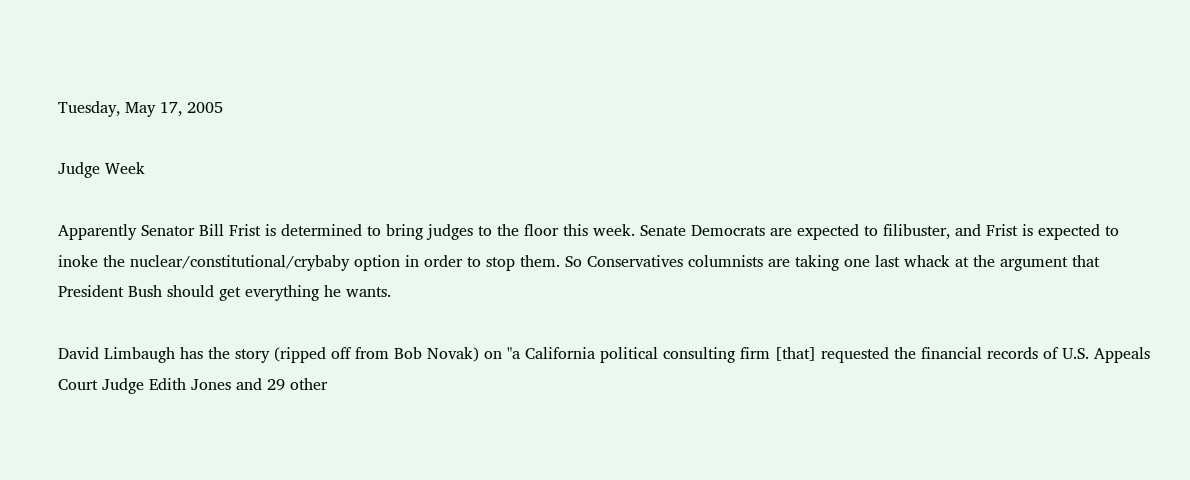Tuesday, May 17, 2005

Judge Week

Apparently Senator Bill Frist is determined to bring judges to the floor this week. Senate Democrats are expected to filibuster, and Frist is expected to inoke the nuclear/constitutional/crybaby option in order to stop them. So Conservatives columnists are taking one last whack at the argument that President Bush should get everything he wants.

David Limbaugh has the story (ripped off from Bob Novak) on "a California political consulting firm [that] requested the financial records of U.S. Appeals Court Judge Edith Jones and 29 other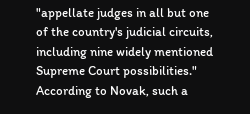"appellate judges in all but one of the country's judicial circuits, including nine widely mentioned Supreme Court possibilities." According to Novak, such a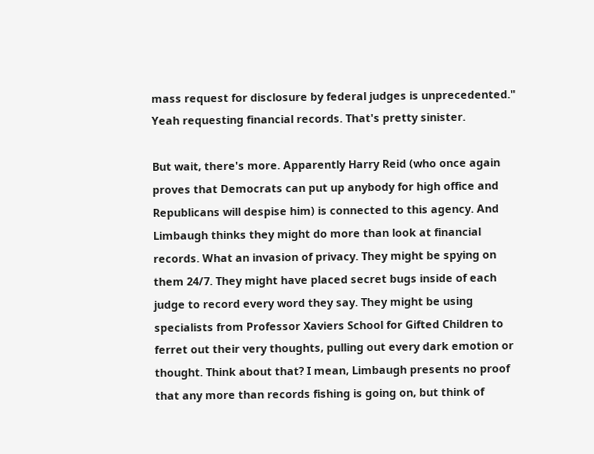mass request for disclosure by federal judges is unprecedented." Yeah requesting financial records. That's pretty sinister.

But wait, there's more. Apparently Harry Reid (who once again proves that Democrats can put up anybody for high office and Republicans will despise him) is connected to this agency. And Limbaugh thinks they might do more than look at financial records. What an invasion of privacy. They might be spying on them 24/7. They might have placed secret bugs inside of each judge to record every word they say. They might be using specialists from Professor Xaviers School for Gifted Children to ferret out their very thoughts, pulling out every dark emotion or thought. Think about that? I mean, Limbaugh presents no proof that any more than records fishing is going on, but think of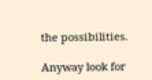the possibilities.

Anyway look for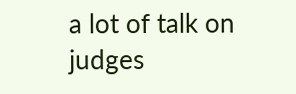a lot of talk on judges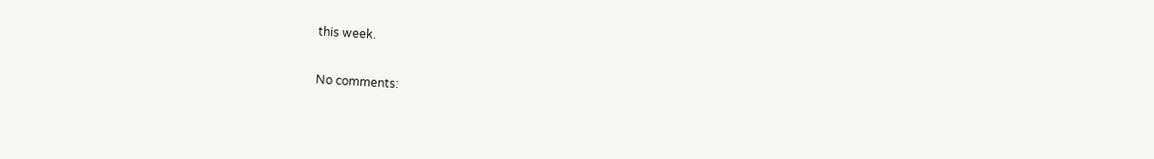this week.

No comments: